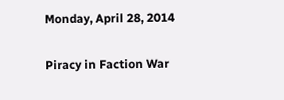Monday, April 28, 2014

Piracy in Faction War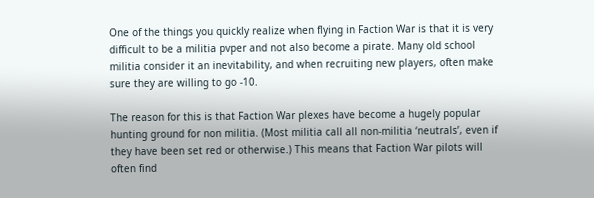One of the things you quickly realize when flying in Faction War is that it is very difficult to be a militia pvper and not also become a pirate. Many old school militia consider it an inevitability, and when recruiting new players, often make sure they are willing to go -10.

The reason for this is that Faction War plexes have become a hugely popular hunting ground for non militia. (Most militia call all non-militia ‘neutrals’, even if they have been set red or otherwise.) This means that Faction War pilots will often find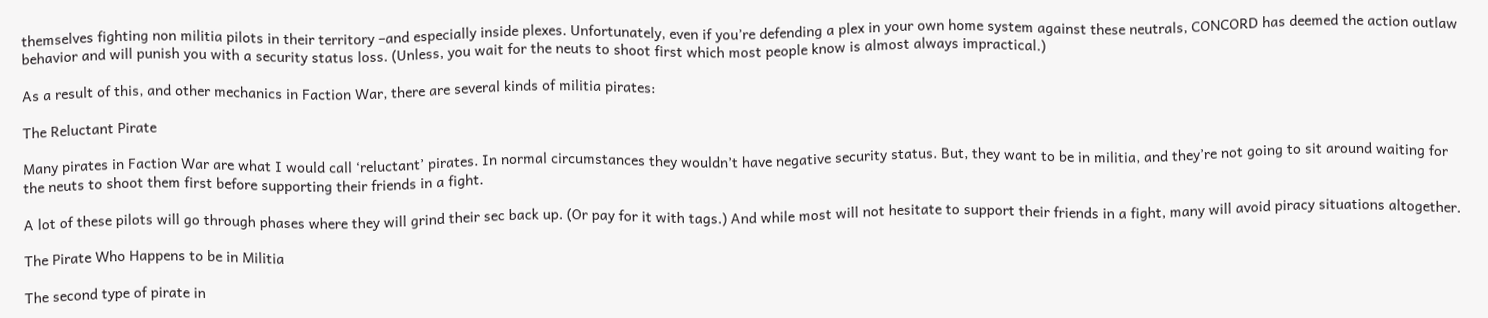themselves fighting non militia pilots in their territory –and especially inside plexes. Unfortunately, even if you’re defending a plex in your own home system against these neutrals, CONCORD has deemed the action outlaw behavior and will punish you with a security status loss. (Unless, you wait for the neuts to shoot first which most people know is almost always impractical.)

As a result of this, and other mechanics in Faction War, there are several kinds of militia pirates:

The Reluctant Pirate

Many pirates in Faction War are what I would call ‘reluctant’ pirates. In normal circumstances they wouldn’t have negative security status. But, they want to be in militia, and they’re not going to sit around waiting for the neuts to shoot them first before supporting their friends in a fight.

A lot of these pilots will go through phases where they will grind their sec back up. (Or pay for it with tags.) And while most will not hesitate to support their friends in a fight, many will avoid piracy situations altogether.

The Pirate Who Happens to be in Militia

The second type of pirate in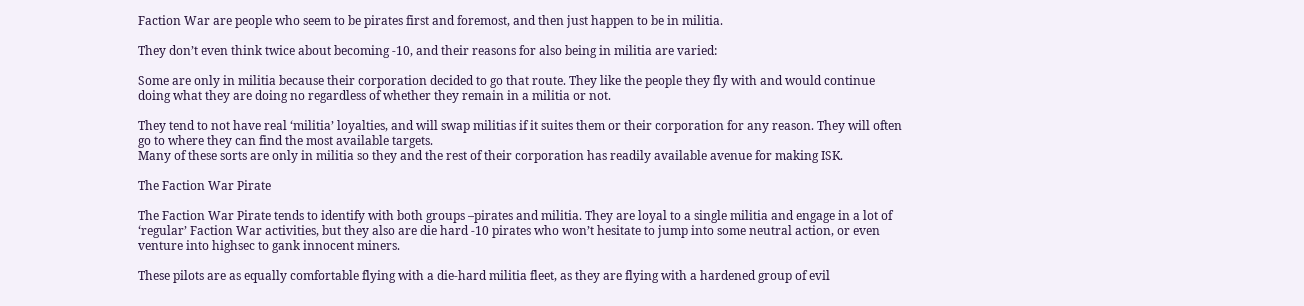Faction War are people who seem to be pirates first and foremost, and then just happen to be in militia.

They don’t even think twice about becoming -10, and their reasons for also being in militia are varied:

Some are only in militia because their corporation decided to go that route. They like the people they fly with and would continue doing what they are doing no regardless of whether they remain in a militia or not.

They tend to not have real ‘militia’ loyalties, and will swap militias if it suites them or their corporation for any reason. They will often go to where they can find the most available targets.
Many of these sorts are only in militia so they and the rest of their corporation has readily available avenue for making ISK.

The Faction War Pirate

The Faction War Pirate tends to identify with both groups –pirates and militia. They are loyal to a single militia and engage in a lot of ‘regular’ Faction War activities, but they also are die hard -10 pirates who won’t hesitate to jump into some neutral action, or even venture into highsec to gank innocent miners.

These pilots are as equally comfortable flying with a die-hard militia fleet, as they are flying with a hardened group of evil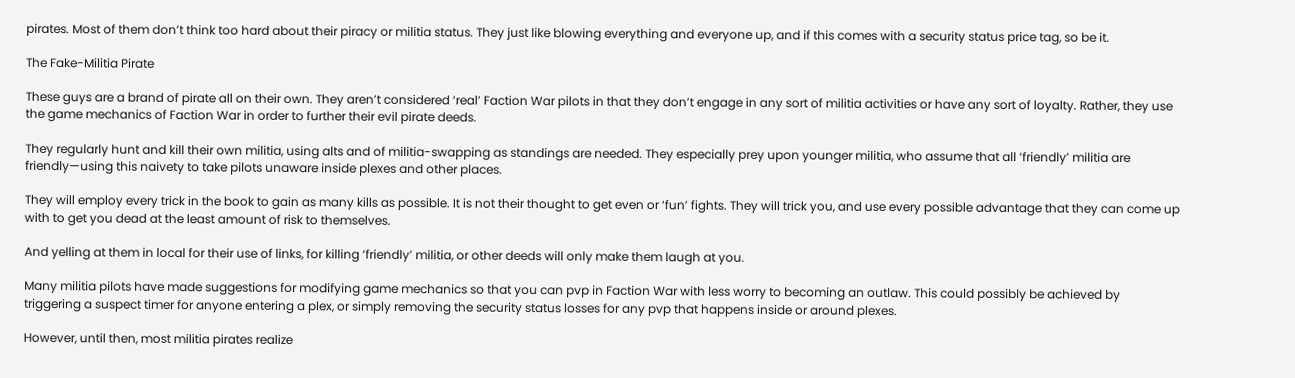pirates. Most of them don’t think too hard about their piracy or militia status. They just like blowing everything and everyone up, and if this comes with a security status price tag, so be it.

The Fake-Militia Pirate

These guys are a brand of pirate all on their own. They aren’t considered ‘real’ Faction War pilots in that they don’t engage in any sort of militia activities or have any sort of loyalty. Rather, they use the game mechanics of Faction War in order to further their evil pirate deeds.

They regularly hunt and kill their own militia, using alts and of militia-swapping as standings are needed. They especially prey upon younger militia, who assume that all ‘friendly’ militia are friendly—using this naivety to take pilots unaware inside plexes and other places.

They will employ every trick in the book to gain as many kills as possible. It is not their thought to get even or ‘fun’ fights. They will trick you, and use every possible advantage that they can come up with to get you dead at the least amount of risk to themselves.

And yelling at them in local for their use of links, for killing ‘friendly’ militia, or other deeds will only make them laugh at you.

Many militia pilots have made suggestions for modifying game mechanics so that you can pvp in Faction War with less worry to becoming an outlaw. This could possibly be achieved by triggering a suspect timer for anyone entering a plex, or simply removing the security status losses for any pvp that happens inside or around plexes.

However, until then, most militia pirates realize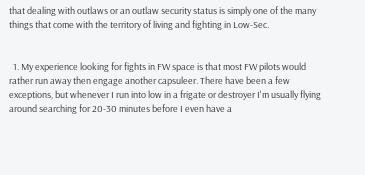that dealing with outlaws or an outlaw security status is simply one of the many things that come with the territory of living and fighting in Low-Sec.


  1. My experience looking for fights in FW space is that most FW pilots would rather run away then engage another capsuleer. There have been a few exceptions, but whenever I run into low in a frigate or destroyer I'm usually flying around searching for 20-30 minutes before I even have a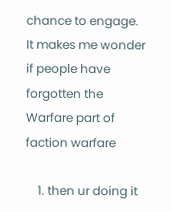chance to engage. It makes me wonder if people have forgotten the Warfare part of faction warfare

    1. then ur doing it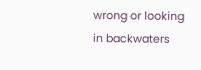wrong or looking in backwaters